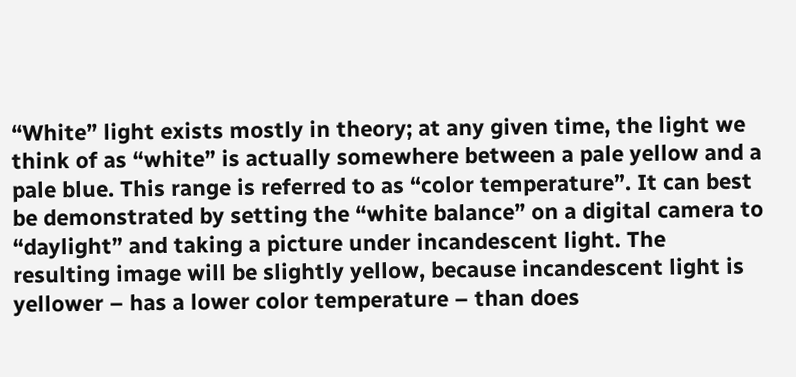“White” light exists mostly in theory; at any given time, the light we think of as “white” is actually somewhere between a pale yellow and a pale blue. This range is referred to as “color temperature”. It can best be demonstrated by setting the “white balance” on a digital camera to “daylight” and taking a picture under incandescent light. The resulting image will be slightly yellow, because incandescent light is yellower – has a lower color temperature – than does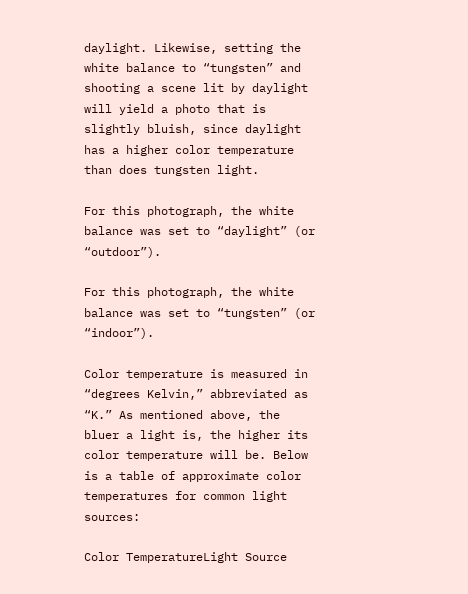daylight. Likewise, setting the white balance to “tungsten” and shooting a scene lit by daylight will yield a photo that is slightly bluish, since daylight has a higher color temperature than does tungsten light.

For this photograph, the white balance was set to “daylight” (or “outdoor”).

For this photograph, the white balance was set to “tungsten” (or “indoor”).

Color temperature is measured in “degrees Kelvin,” abbreviated as “K.” As mentioned above, the bluer a light is, the higher its color temperature will be. Below is a table of approximate color temperatures for common light sources:

Color TemperatureLight Source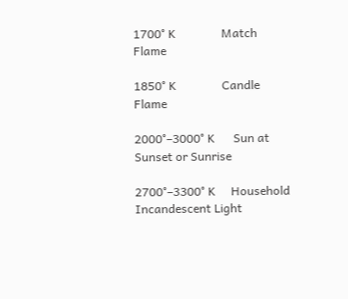1700° K               Match Flame

1850° K               Candle Flame

2000°–3000° K      Sun at Sunset or Sunrise

2700°–3300° K     Household Incandescent Light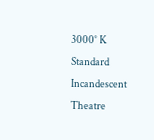3000° K               Standard Incandescent Theatre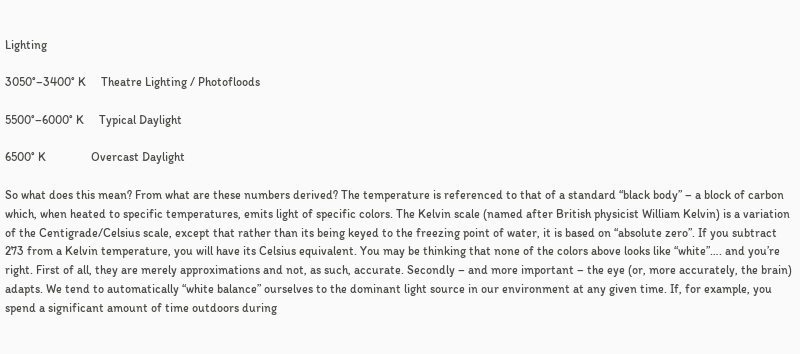Lighting

3050°–3400° K     Theatre Lighting / Photofloods

5500°–6000° K     Typical Daylight

6500° K               Overcast Daylight

So what does this mean? From what are these numbers derived? The temperature is referenced to that of a standard “black body” – a block of carbon which, when heated to specific temperatures, emits light of specific colors. The Kelvin scale (named after British physicist William Kelvin) is a variation of the Centigrade/Celsius scale, except that rather than its being keyed to the freezing point of water, it is based on “absolute zero”. If you subtract 273 from a Kelvin temperature, you will have its Celsius equivalent. You may be thinking that none of the colors above looks like “white”…. and you’re right. First of all, they are merely approximations and not, as such, accurate. Secondly – and more important – the eye (or, more accurately, the brain) adapts. We tend to automatically “white balance” ourselves to the dominant light source in our environment at any given time. If, for example, you spend a significant amount of time outdoors during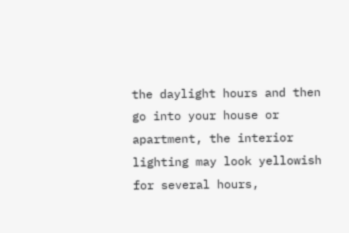the daylight hours and then go into your house or apartment, the interior lighting may look yellowish for several hours,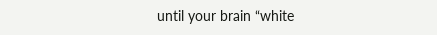until your brain “white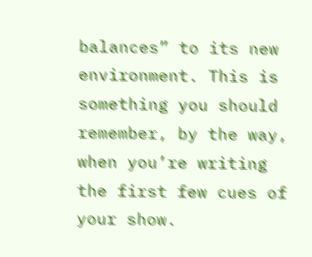balances” to its new environment. This is something you should remember, by the way, when you’re writing the first few cues of your show.